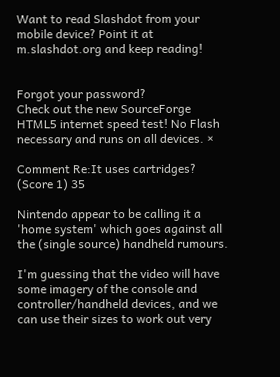Want to read Slashdot from your mobile device? Point it at m.slashdot.org and keep reading!


Forgot your password?
Check out the new SourceForge HTML5 internet speed test! No Flash necessary and runs on all devices. ×

Comment Re:It uses cartridges? (Score 1) 35

Nintendo appear to be calling it a 'home system' which goes against all the (single source) handheld rumours.

I'm guessing that the video will have some imagery of the console and controller/handheld devices, and we can use their sizes to work out very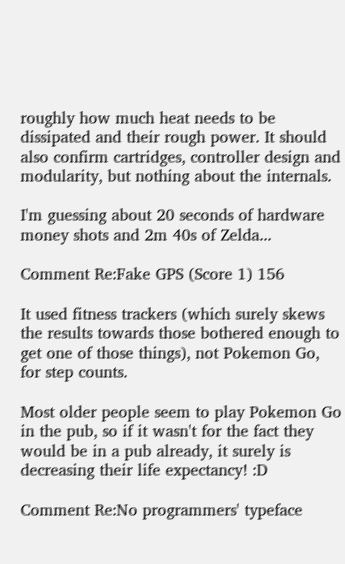roughly how much heat needs to be dissipated and their rough power. It should also confirm cartridges, controller design and modularity, but nothing about the internals.

I'm guessing about 20 seconds of hardware money shots and 2m 40s of Zelda...

Comment Re:Fake GPS (Score 1) 156

It used fitness trackers (which surely skews the results towards those bothered enough to get one of those things), not Pokemon Go, for step counts.

Most older people seem to play Pokemon Go in the pub, so if it wasn't for the fact they would be in a pub already, it surely is decreasing their life expectancy! :D

Comment Re:No programmers' typeface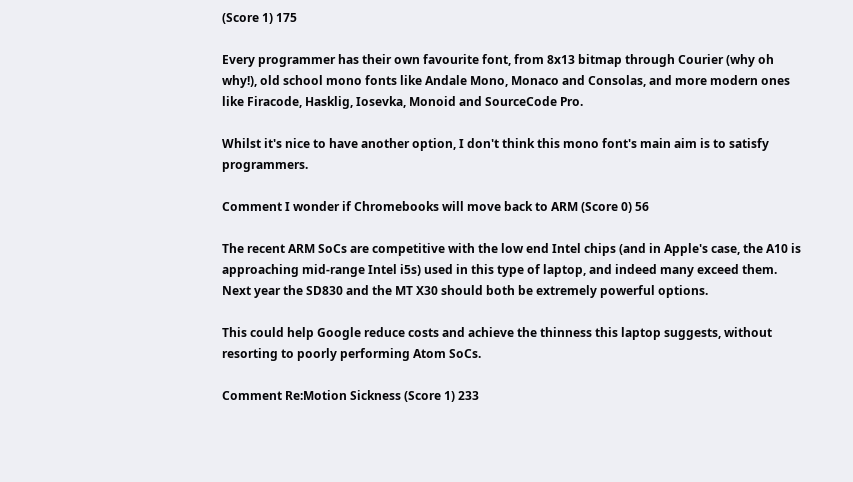(Score 1) 175

Every programmer has their own favourite font, from 8x13 bitmap through Courier (why oh why!), old school mono fonts like Andale Mono, Monaco and Consolas, and more modern ones like Firacode, Hasklig, Iosevka, Monoid and SourceCode Pro.

Whilst it's nice to have another option, I don't think this mono font's main aim is to satisfy programmers.

Comment I wonder if Chromebooks will move back to ARM (Score 0) 56

The recent ARM SoCs are competitive with the low end Intel chips (and in Apple's case, the A10 is approaching mid-range Intel i5s) used in this type of laptop, and indeed many exceed them. Next year the SD830 and the MT X30 should both be extremely powerful options.

This could help Google reduce costs and achieve the thinness this laptop suggests, without resorting to poorly performing Atom SoCs.

Comment Re:Motion Sickness (Score 1) 233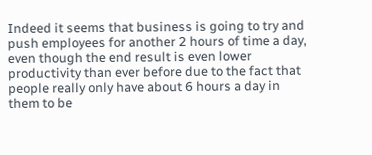Indeed it seems that business is going to try and push employees for another 2 hours of time a day, even though the end result is even lower productivity than ever before due to the fact that people really only have about 6 hours a day in them to be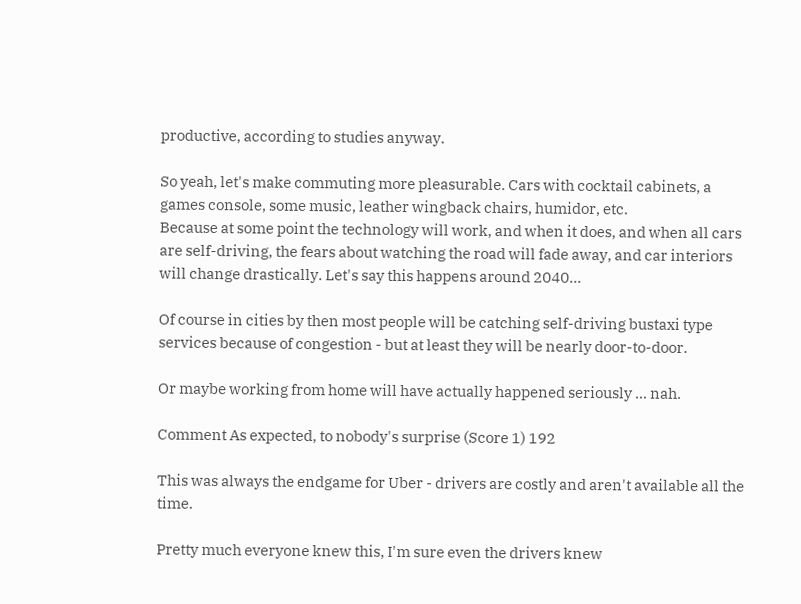productive, according to studies anyway.

So yeah, let's make commuting more pleasurable. Cars with cocktail cabinets, a games console, some music, leather wingback chairs, humidor, etc.
Because at some point the technology will work, and when it does, and when all cars are self-driving, the fears about watching the road will fade away, and car interiors will change drastically. Let's say this happens around 2040...

Of course in cities by then most people will be catching self-driving bustaxi type services because of congestion - but at least they will be nearly door-to-door.

Or maybe working from home will have actually happened seriously ... nah.

Comment As expected, to nobody's surprise (Score 1) 192

This was always the endgame for Uber - drivers are costly and aren't available all the time.

Pretty much everyone knew this, I'm sure even the drivers knew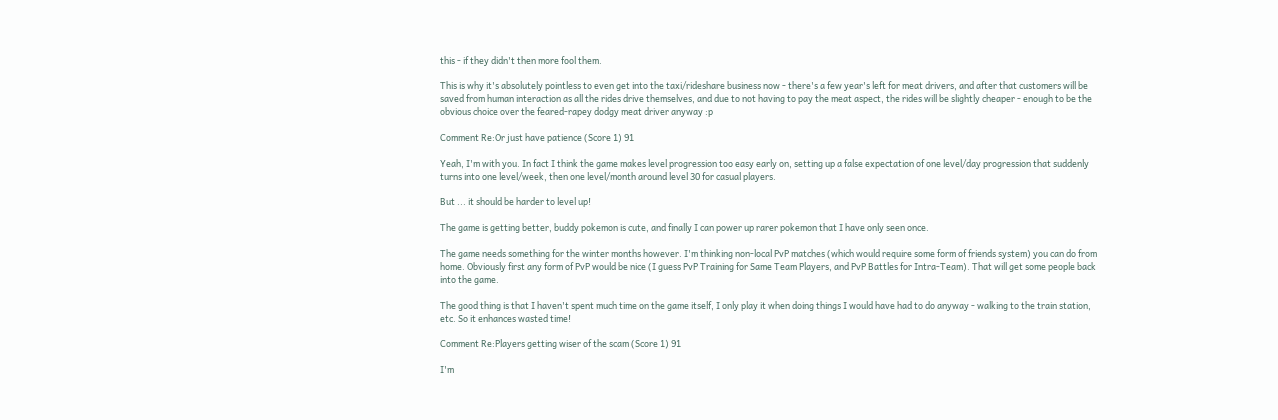this - if they didn't then more fool them.

This is why it's absolutely pointless to even get into the taxi/rideshare business now - there's a few year's left for meat drivers, and after that customers will be saved from human interaction as all the rides drive themselves, and due to not having to pay the meat aspect, the rides will be slightly cheaper - enough to be the obvious choice over the feared-rapey dodgy meat driver anyway :p

Comment Re:Or just have patience (Score 1) 91

Yeah, I'm with you. In fact I think the game makes level progression too easy early on, setting up a false expectation of one level/day progression that suddenly turns into one level/week, then one level/month around level 30 for casual players.

But ... it should be harder to level up!

The game is getting better, buddy pokemon is cute, and finally I can power up rarer pokemon that I have only seen once.

The game needs something for the winter months however. I'm thinking non-local PvP matches (which would require some form of friends system) you can do from home. Obviously first any form of PvP would be nice (I guess PvP Training for Same Team Players, and PvP Battles for Intra-Team). That will get some people back into the game.

The good thing is that I haven't spent much time on the game itself, I only play it when doing things I would have had to do anyway - walking to the train station, etc. So it enhances wasted time!

Comment Re:Players getting wiser of the scam (Score 1) 91

I'm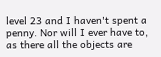level 23 and I haven't spent a penny. Nor will I ever have to, as there all the objects are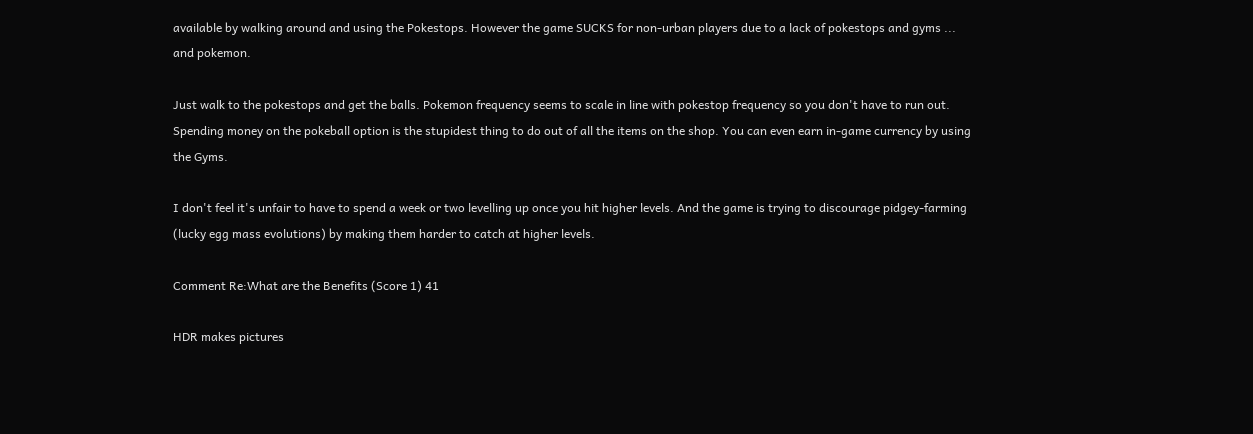available by walking around and using the Pokestops. However the game SUCKS for non-urban players due to a lack of pokestops and gyms ... and pokemon.

Just walk to the pokestops and get the balls. Pokemon frequency seems to scale in line with pokestop frequency so you don't have to run out. Spending money on the pokeball option is the stupidest thing to do out of all the items on the shop. You can even earn in-game currency by using the Gyms.

I don't feel it's unfair to have to spend a week or two levelling up once you hit higher levels. And the game is trying to discourage pidgey-farming (lucky egg mass evolutions) by making them harder to catch at higher levels.

Comment Re:What are the Benefits (Score 1) 41

HDR makes pictures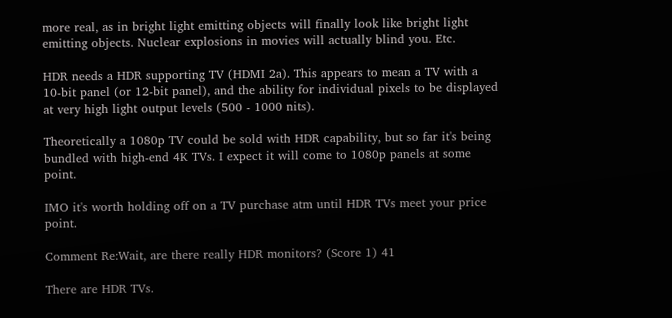more real, as in bright light emitting objects will finally look like bright light emitting objects. Nuclear explosions in movies will actually blind you. Etc.

HDR needs a HDR supporting TV (HDMI 2a). This appears to mean a TV with a 10-bit panel (or 12-bit panel), and the ability for individual pixels to be displayed at very high light output levels (500 - 1000 nits).

Theoretically a 1080p TV could be sold with HDR capability, but so far it's being bundled with high-end 4K TVs. I expect it will come to 1080p panels at some point.

IMO it's worth holding off on a TV purchase atm until HDR TVs meet your price point.

Comment Re:Wait, are there really HDR monitors? (Score 1) 41

There are HDR TVs.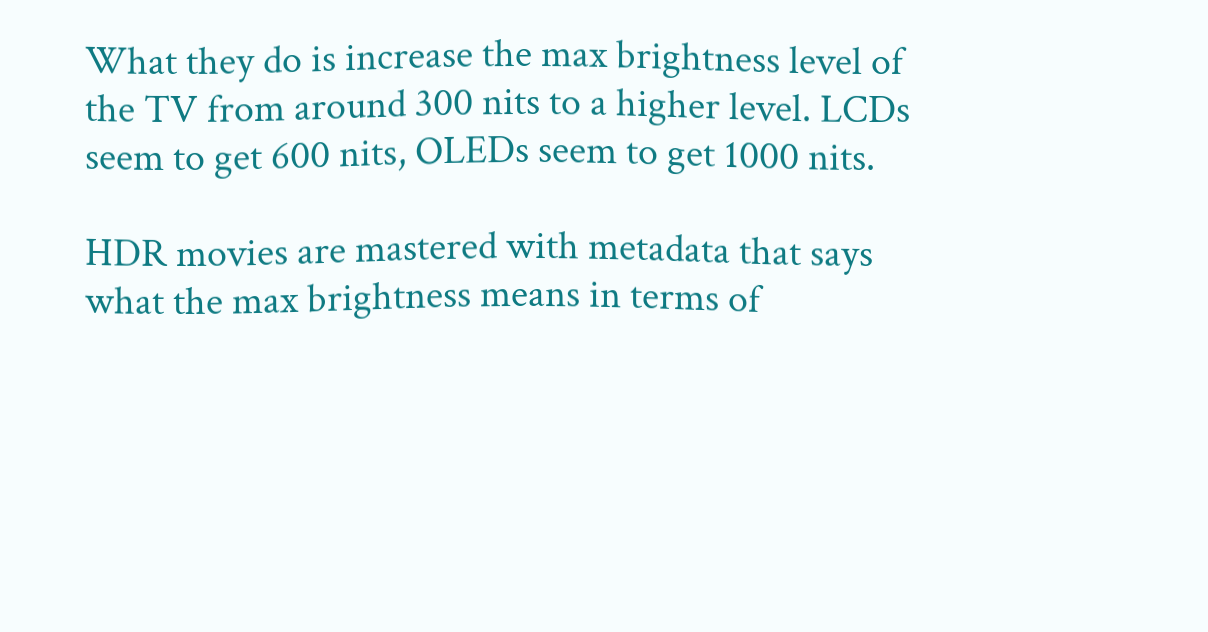What they do is increase the max brightness level of the TV from around 300 nits to a higher level. LCDs seem to get 600 nits, OLEDs seem to get 1000 nits.

HDR movies are mastered with metadata that says what the max brightness means in terms of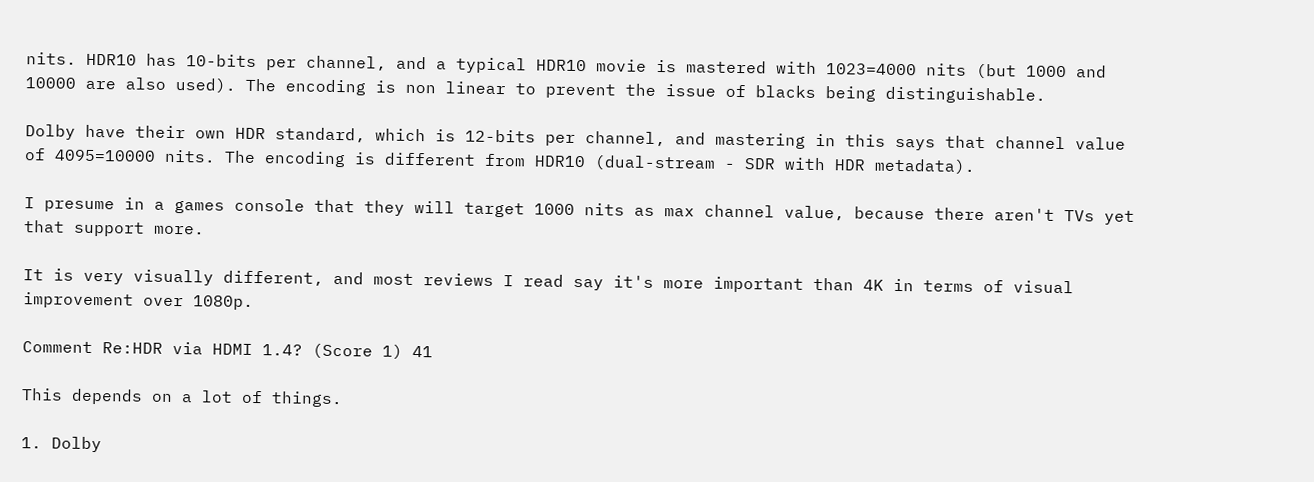nits. HDR10 has 10-bits per channel, and a typical HDR10 movie is mastered with 1023=4000 nits (but 1000 and 10000 are also used). The encoding is non linear to prevent the issue of blacks being distinguishable.

Dolby have their own HDR standard, which is 12-bits per channel, and mastering in this says that channel value of 4095=10000 nits. The encoding is different from HDR10 (dual-stream - SDR with HDR metadata).

I presume in a games console that they will target 1000 nits as max channel value, because there aren't TVs yet that support more.

It is very visually different, and most reviews I read say it's more important than 4K in terms of visual improvement over 1080p.

Comment Re:HDR via HDMI 1.4? (Score 1) 41

This depends on a lot of things.

1. Dolby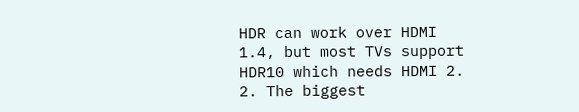HDR can work over HDMI 1.4, but most TVs support HDR10 which needs HDMI 2.
2. The biggest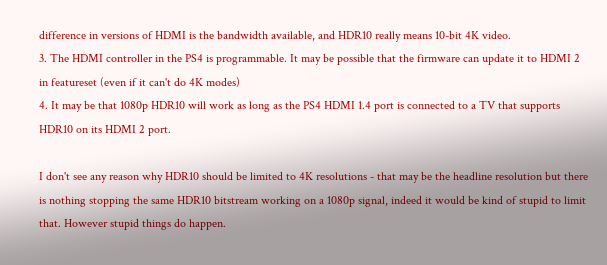difference in versions of HDMI is the bandwidth available, and HDR10 really means 10-bit 4K video.
3. The HDMI controller in the PS4 is programmable. It may be possible that the firmware can update it to HDMI 2 in featureset (even if it can't do 4K modes)
4. It may be that 1080p HDR10 will work as long as the PS4 HDMI 1.4 port is connected to a TV that supports HDR10 on its HDMI 2 port.

I don't see any reason why HDR10 should be limited to 4K resolutions - that may be the headline resolution but there is nothing stopping the same HDR10 bitstream working on a 1080p signal, indeed it would be kind of stupid to limit that. However stupid things do happen.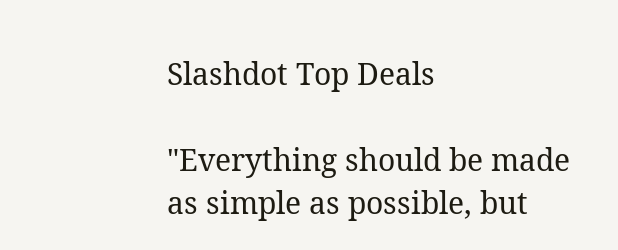Slashdot Top Deals

"Everything should be made as simple as possible, but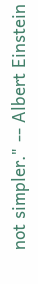not simpler." -- Albert Einstein